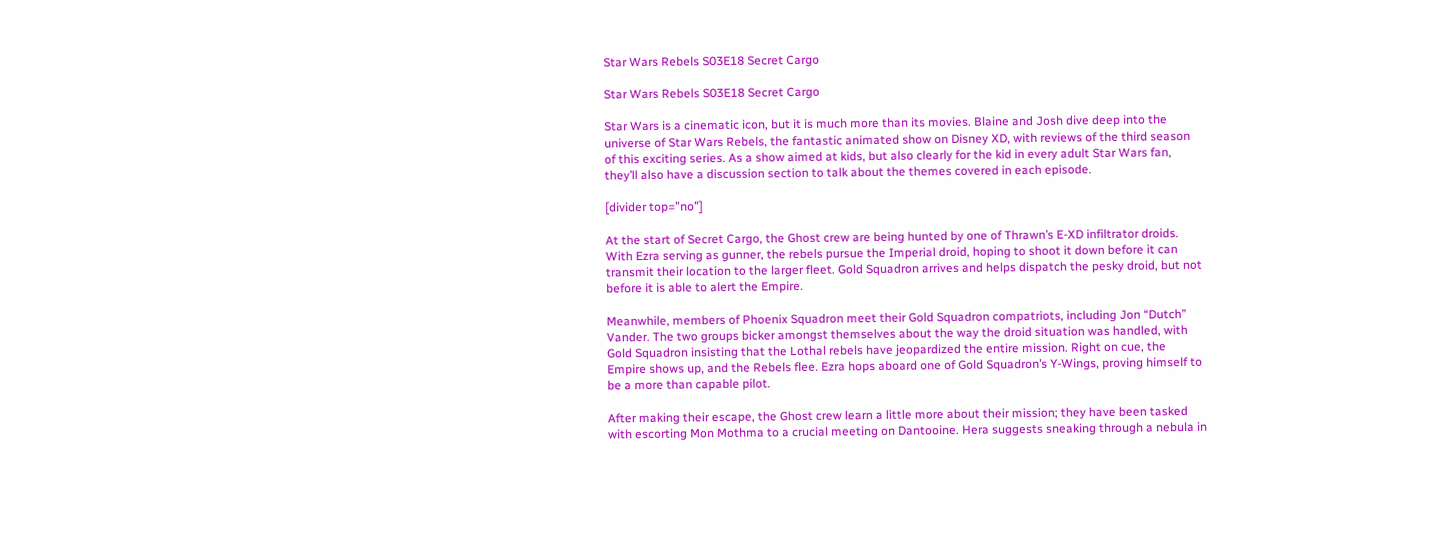Star Wars Rebels S03E18 Secret Cargo

Star Wars Rebels S03E18 Secret Cargo

Star Wars is a cinematic icon, but it is much more than its movies. Blaine and Josh dive deep into the universe of Star Wars Rebels, the fantastic animated show on Disney XD, with reviews of the third season of this exciting series. As a show aimed at kids, but also clearly for the kid in every adult Star Wars fan, they’ll also have a discussion section to talk about the themes covered in each episode.

[divider top=”no”]

At the start of Secret Cargo, the Ghost crew are being hunted by one of Thrawn’s E-XD infiltrator droids. With Ezra serving as gunner, the rebels pursue the Imperial droid, hoping to shoot it down before it can transmit their location to the larger fleet. Gold Squadron arrives and helps dispatch the pesky droid, but not before it is able to alert the Empire.

Meanwhile, members of Phoenix Squadron meet their Gold Squadron compatriots, including Jon “Dutch” Vander. The two groups bicker amongst themselves about the way the droid situation was handled, with Gold Squadron insisting that the Lothal rebels have jeopardized the entire mission. Right on cue, the Empire shows up, and the Rebels flee. Ezra hops aboard one of Gold Squadron’s Y-Wings, proving himself to be a more than capable pilot.

After making their escape, the Ghost crew learn a little more about their mission; they have been tasked with escorting Mon Mothma to a crucial meeting on Dantooine. Hera suggests sneaking through a nebula in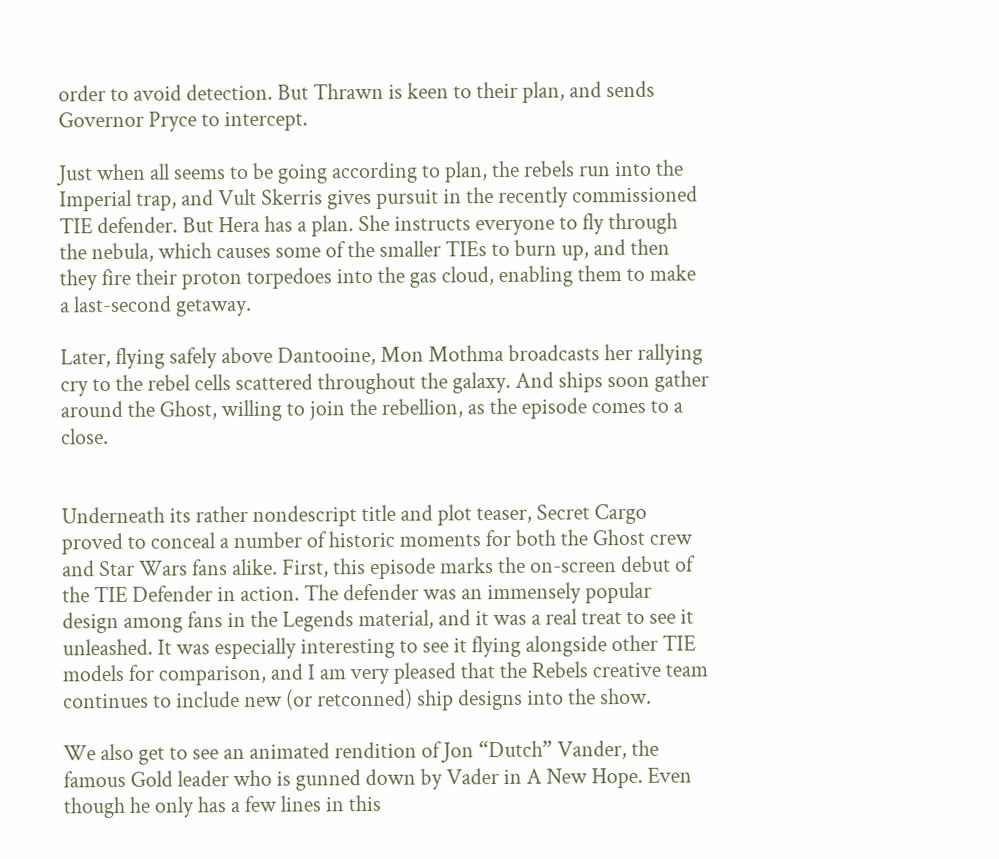order to avoid detection. But Thrawn is keen to their plan, and sends Governor Pryce to intercept.

Just when all seems to be going according to plan, the rebels run into the Imperial trap, and Vult Skerris gives pursuit in the recently commissioned TIE defender. But Hera has a plan. She instructs everyone to fly through the nebula, which causes some of the smaller TIEs to burn up, and then they fire their proton torpedoes into the gas cloud, enabling them to make a last-second getaway.

Later, flying safely above Dantooine, Mon Mothma broadcasts her rallying cry to the rebel cells scattered throughout the galaxy. And ships soon gather around the Ghost, willing to join the rebellion, as the episode comes to a close.


Underneath its rather nondescript title and plot teaser, Secret Cargo proved to conceal a number of historic moments for both the Ghost crew and Star Wars fans alike. First, this episode marks the on-screen debut of the TIE Defender in action. The defender was an immensely popular design among fans in the Legends material, and it was a real treat to see it unleashed. It was especially interesting to see it flying alongside other TIE models for comparison, and I am very pleased that the Rebels creative team continues to include new (or retconned) ship designs into the show.

We also get to see an animated rendition of Jon “Dutch” Vander, the famous Gold leader who is gunned down by Vader in A New Hope. Even though he only has a few lines in this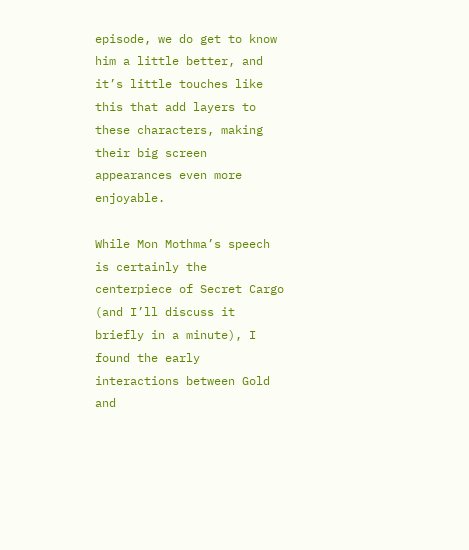episode, we do get to know him a little better, and it’s little touches like this that add layers to these characters, making their big screen appearances even more enjoyable.

While Mon Mothma’s speech is certainly the centerpiece of Secret Cargo (and I’ll discuss it briefly in a minute), I found the early interactions between Gold and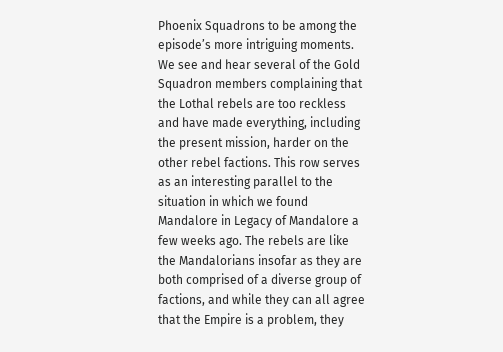Phoenix Squadrons to be among the episode’s more intriguing moments. We see and hear several of the Gold Squadron members complaining that the Lothal rebels are too reckless and have made everything, including the present mission, harder on the other rebel factions. This row serves as an interesting parallel to the situation in which we found Mandalore in Legacy of Mandalore a few weeks ago. The rebels are like the Mandalorians insofar as they are both comprised of a diverse group of factions, and while they can all agree that the Empire is a problem, they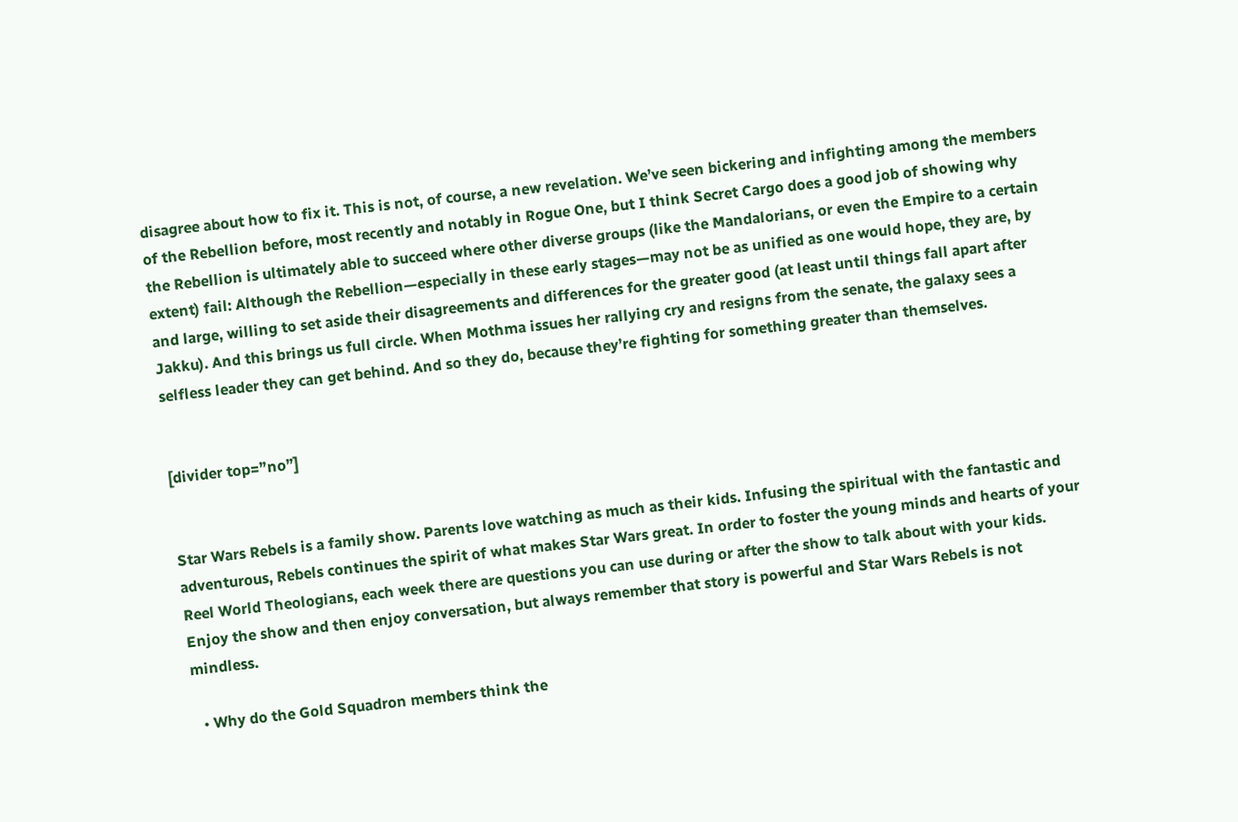disagree about how to fix it. This is not, of course, a new revelation. We’ve seen bickering and infighting among the members of the Rebellion before, most recently and notably in Rogue One, but I think Secret Cargo does a good job of showing why the Rebellion is ultimately able to succeed where other diverse groups (like the Mandalorians, or even the Empire to a certain extent) fail: Although the Rebellion—especially in these early stages—may not be as unified as one would hope, they are, by and large, willing to set aside their disagreements and differences for the greater good (at least until things fall apart after Jakku). And this brings us full circle. When Mothma issues her rallying cry and resigns from the senate, the galaxy sees a selfless leader they can get behind. And so they do, because they’re fighting for something greater than themselves.


[divider top=”no”]


Star Wars Rebels is a family show. Parents love watching as much as their kids. Infusing the spiritual with the fantastic and adventurous, Rebels continues the spirit of what makes Star Wars great. In order to foster the young minds and hearts of your Reel World Theologians, each week there are questions you can use during or after the show to talk about with your kids. Enjoy the show and then enjoy conversation, but always remember that story is powerful and Star Wars Rebels is not mindless.

  • Why do the Gold Squadron members think the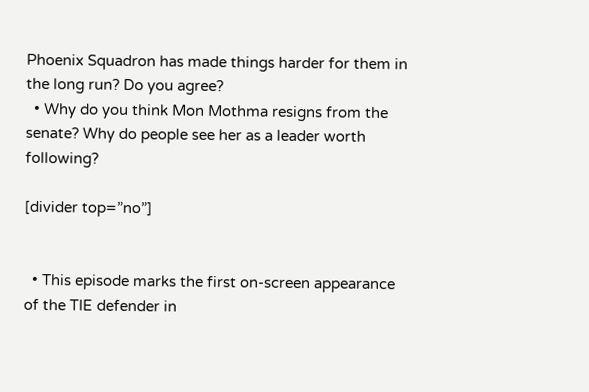Phoenix Squadron has made things harder for them in the long run? Do you agree?
  • Why do you think Mon Mothma resigns from the senate? Why do people see her as a leader worth following?

[divider top=”no”]


  • This episode marks the first on-screen appearance of the TIE defender in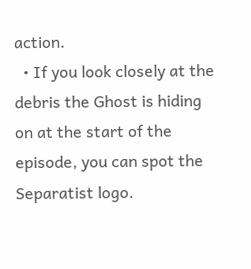action.
  • If you look closely at the debris the Ghost is hiding on at the start of the episode, you can spot the Separatist logo.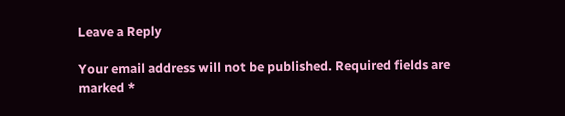Leave a Reply

Your email address will not be published. Required fields are marked *